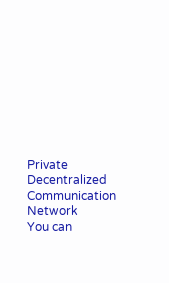Private Decentralized Communication Network
You can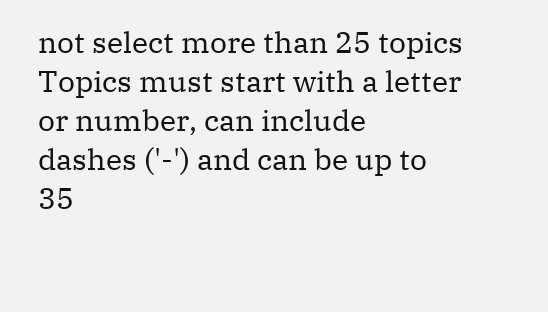not select more than 25 topics Topics must start with a letter or number, can include dashes ('-') and can be up to 35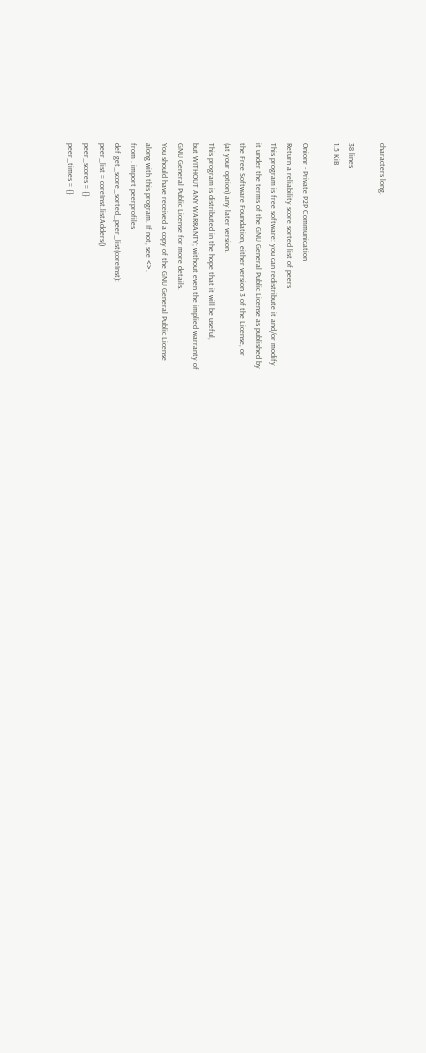characters long.

38 lines
1.5 KiB

Onionr - Private P2P Communication
Return a reliability score sorted list of peers
This program is free software: you can redistribute it and/or modify
it under the terms of the GNU General Public License as published by
the Free Software Foundation, either version 3 of the License, or
(at your option) any later version.
This program is distributed in the hope that it will be useful,
but WITHOUT ANY WARRANTY; without even the implied warranty of
GNU General Public License for more details.
You should have received a copy of the GNU General Public License
along with this program. If not, see <>.
from . import peerprofiles
def get_score_sorted_peer_list(coreInst):
peer_list = coreInst.listAdders()
peer_scores = {}
peer_times = {}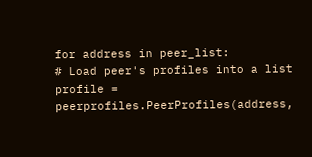for address in peer_list:
# Load peer's profiles into a list
profile = peerprofiles.PeerProfiles(address,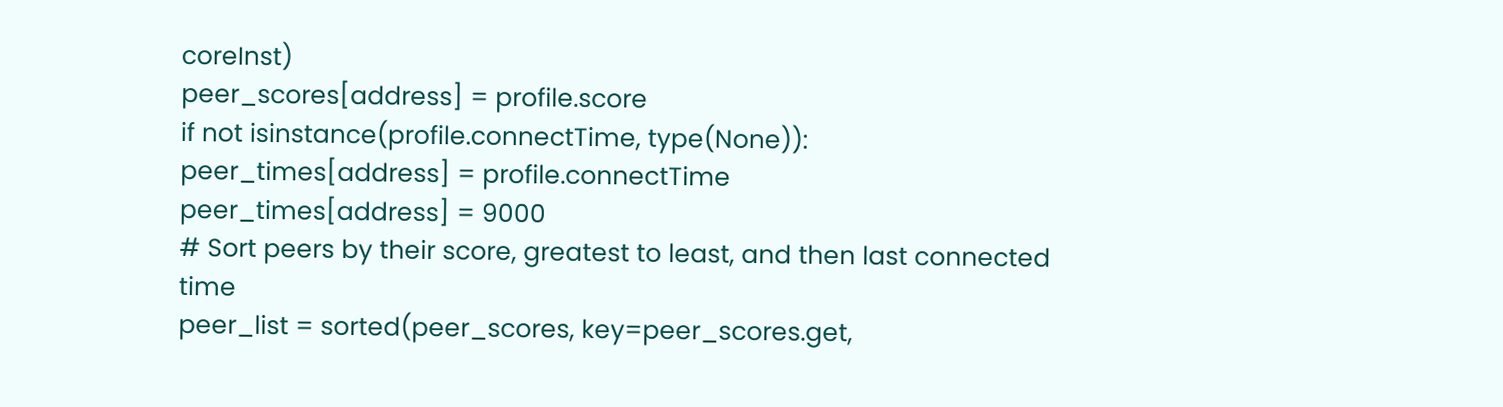coreInst)
peer_scores[address] = profile.score
if not isinstance(profile.connectTime, type(None)):
peer_times[address] = profile.connectTime
peer_times[address] = 9000
# Sort peers by their score, greatest to least, and then last connected time
peer_list = sorted(peer_scores, key=peer_scores.get,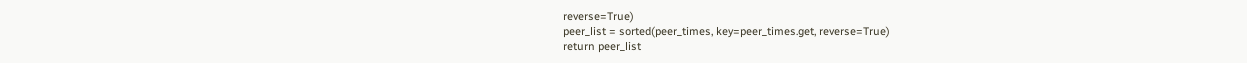reverse=True)
peer_list = sorted(peer_times, key=peer_times.get, reverse=True)
return peer_list